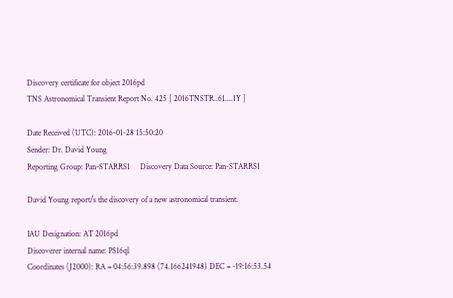Discovery certificate for object 2016pd
TNS Astronomical Transient Report No. 425 [ 2016TNSTR..61....1Y ]

Date Received (UTC): 2016-01-28 15:50:20
Sender: Dr. David Young
Reporting Group: Pan-STARRS1     Discovery Data Source: Pan-STARRS1

David Young report/s the discovery of a new astronomical transient.

IAU Designation: AT 2016pd
Discoverer internal name: PS16ql
Coordinates (J2000): RA = 04:56:39.898 (74.166241948) DEC = -19:16:53.54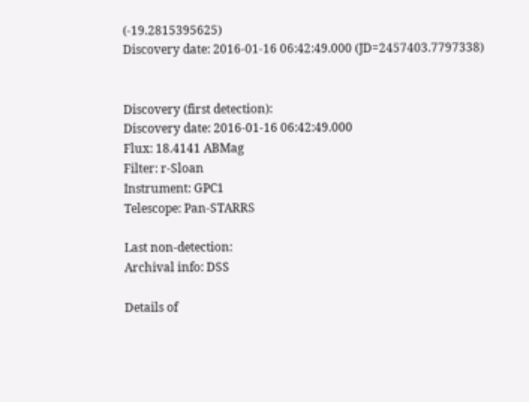(-19.2815395625)
Discovery date: 2016-01-16 06:42:49.000 (JD=2457403.7797338)


Discovery (first detection):
Discovery date: 2016-01-16 06:42:49.000
Flux: 18.4141 ABMag
Filter: r-Sloan
Instrument: GPC1
Telescope: Pan-STARRS

Last non-detection:
Archival info: DSS

Details of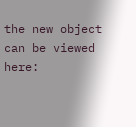the new object can be viewed here: